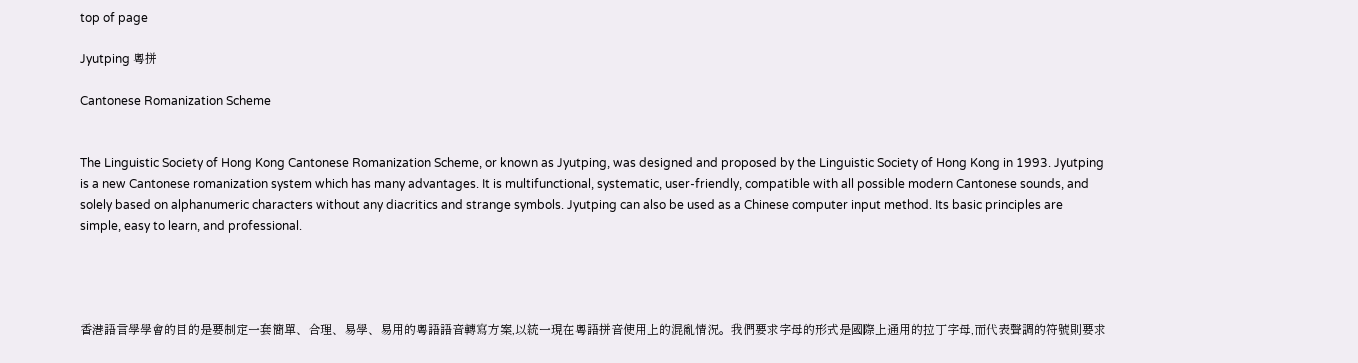top of page

Jyutping 粵拼

Cantonese Romanization Scheme


The Linguistic Society of Hong Kong Cantonese Romanization Scheme, or known as Jyutping, was designed and proposed by the Linguistic Society of Hong Kong in 1993. Jyutping is a new Cantonese romanization system which has many advantages. It is multifunctional, systematic, user-friendly, compatible with all possible modern Cantonese sounds, and solely based on alphanumeric characters without any diacritics and strange symbols. Jyutping can also be used as a Chinese computer input method. Its basic principles are simple, easy to learn, and professional.




香港語言學學會的目的是要制定一套簡單、合理、易學、易用的粵語語音轉寫方案,以統一現在粵語拼音使用上的混亂情況。我們要求字母的形式是國際上通用的拉丁字母,而代表聲調的符號則要求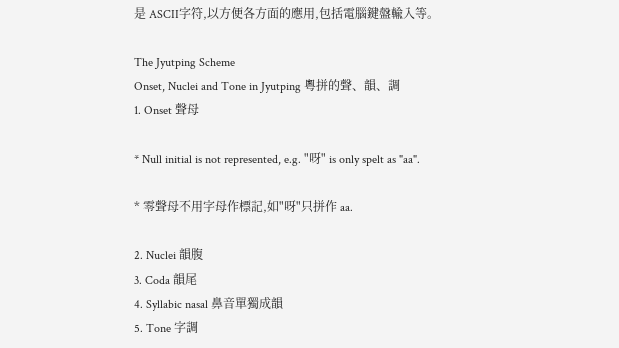是 ASCII字符,以方便各方面的應用,包括電腦鍵盤輸入等。

The Jyutping Scheme
Onset, Nuclei and Tone in Jyutping 粵拼的聲、韻、調
1. Onset 聲母

* Null initial is not represented, e.g. "呀" is only spelt as "aa".

* 零聲母不用字母作標記,如"呀"只拼作 aa.

2. Nuclei 韻腹
3. Coda 韻尾
4. Syllabic nasal 鼻音單獨成韻
5. Tone 字調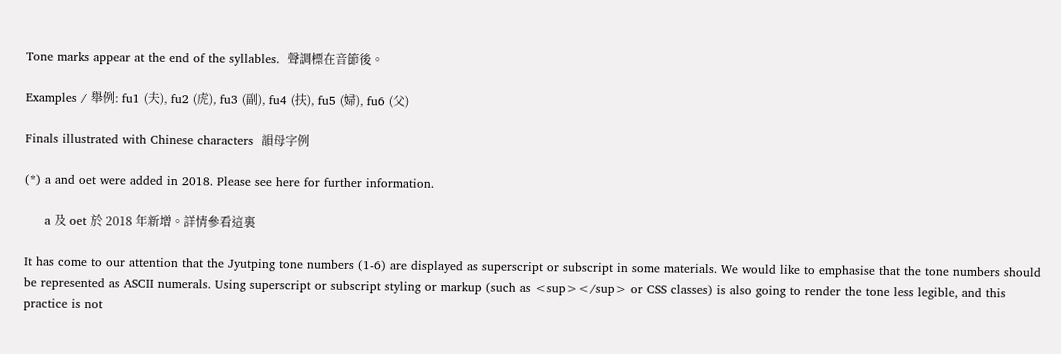Tone marks appear at the end of the syllables.  聲調標在音節後。

Examples / 舉例: fu1 (夫), fu2 (虎), fu3 (副), fu4 (扶), fu5 (婦), fu6 (父)

Finals illustrated with Chinese characters  韻母字例

(*) a and oet were added in 2018. Please see here for further information.

     a 及 oet 於 2018 年新增。詳情參看這裏

It has come to our attention that the Jyutping tone numbers (1-6) are displayed as superscript or subscript in some materials. We would like to emphasise that the tone numbers should be represented as ASCII numerals. Using superscript or subscript styling or markup (such as <sup></sup> or CSS classes) is also going to render the tone less legible, and this practice is not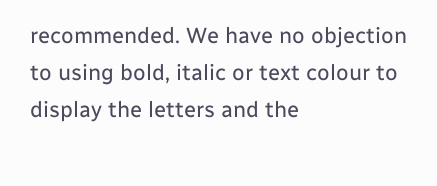recommended. We have no objection to using bold, italic or text colour to display the letters and the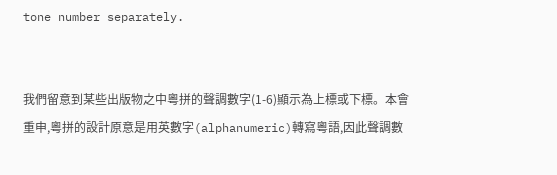tone number separately.


我們留意到某些出版物之中粵拼的聲調數字(1-6)顯示為上標或下標。本會重申,粵拼的設計原意是用英數字(alphanumeric)轉寫粵語,因此聲調數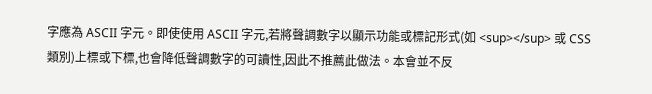字應為 ASCII 字元。即使使用 ASCII 字元,若將聲調數字以顯示功能或標記形式(如 <sup></sup> 或 CSS類別)上標或下標,也會降低聲調數字的可讀性,因此不推薦此做法。本會並不反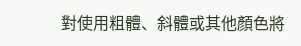對使用粗體、斜體或其他顏色將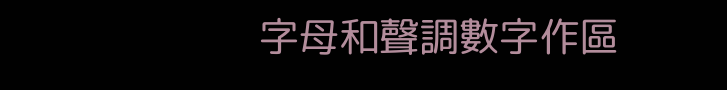字母和聲調數字作區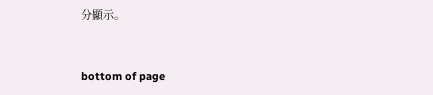分顯示。


bottom of page